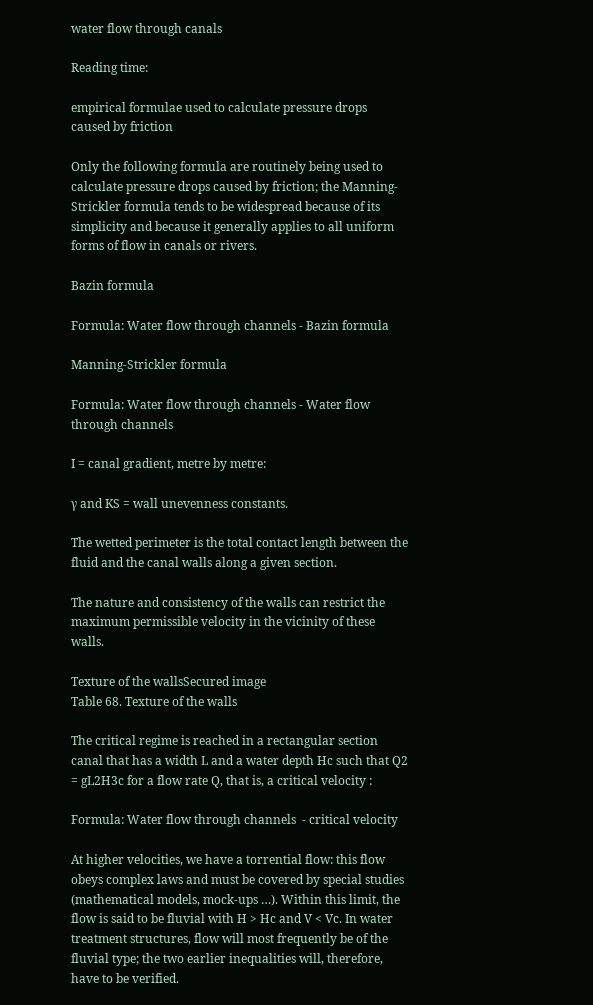water flow through canals

Reading time:

empirical formulae used to calculate pressure drops caused by friction

Only the following formula are routinely being used to calculate pressure drops caused by friction; the Manning-Strickler formula tends to be widespread because of its simplicity and because it generally applies to all uniform forms of flow in canals or rivers.

Bazin formula

Formula: Water flow through channels - Bazin formula

Manning‑Strickler formula

Formula: Water flow through channels - Water flow through channels

I = canal gradient, metre by metre:

γ and KS = wall unevenness constants.

The wetted perimeter is the total contact length between the fluid and the canal walls along a given section.

The nature and consistency of the walls can restrict the maximum permissible velocity in the vicinity of these walls.

Texture of the wallsSecured image
Table 68. Texture of the walls

The critical regime is reached in a rectangular section canal that has a width L and a water depth Hc such that Q2 = gL2H3c for a flow rate Q, that is, a critical velocity :

Formula: Water flow through channels  - critical velocity

At higher velocities, we have a torrential flow: this flow obeys complex laws and must be covered by special studies (mathematical models, mock-ups …). Within this limit, the flow is said to be fluvial with H > Hc and V < Vc. In water treatment structures, flow will most frequently be of the fluvial type; the two earlier inequalities will, therefore, have to be verified.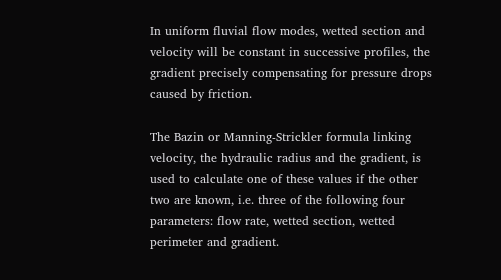In uniform fluvial flow modes, wetted section and velocity will be constant in successive profiles, the gradient precisely compensating for pressure drops caused by friction.

The Bazin or Manning-Strickler formula linking velocity, the hydraulic radius and the gradient, is used to calculate one of these values if the other two are known, i.e. three of the following four parameters: flow rate, wetted section, wetted perimeter and gradient.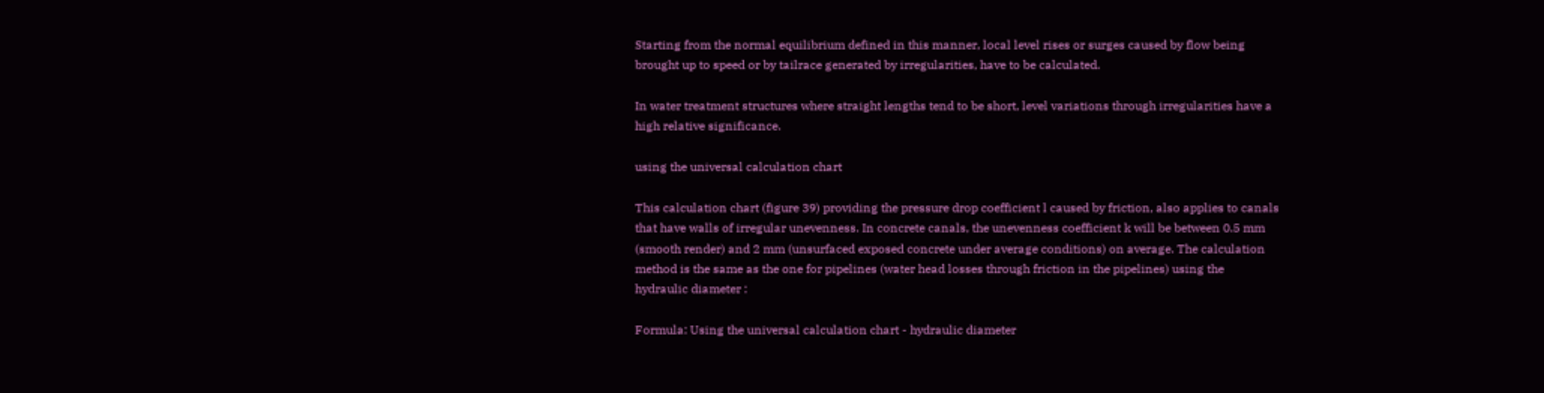Starting from the normal equilibrium defined in this manner, local level rises or surges caused by flow being brought up to speed or by tailrace generated by irregularities, have to be calculated.

In water treatment structures where straight lengths tend to be short, level variations through irregularities have a high relative significance.

using the universal calculation chart

This calculation chart (figure 39) providing the pressure drop coefficient l caused by friction, also applies to canals that have walls of irregular unevenness. In concrete canals, the unevenness coefficient k will be between 0.5 mm (smooth render) and 2 mm (unsurfaced exposed concrete under average conditions) on average. The calculation method is the same as the one for pipelines (water head losses through friction in the pipelines) using the hydraulic diameter :

Formula: Using the universal calculation chart - hydraulic diameter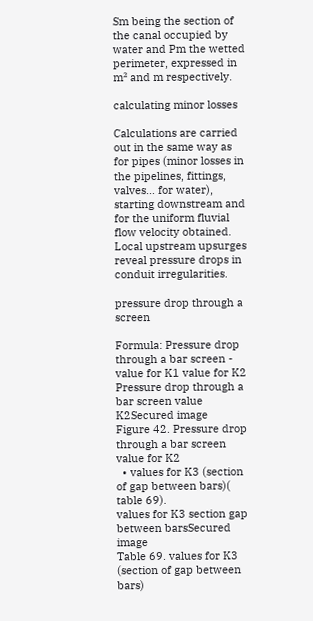Sm being the section of the canal occupied by water and Pm the wetted perimeter, expressed in m² and m respectively.

calculating minor losses

Calculations are carried out in the same way as for pipes (minor losses in the pipelines, fittings, valves… for water), starting downstream and for the uniform fluvial flow velocity obtained. Local upstream upsurges reveal pressure drops in conduit irregularities.

pressure drop through a screen

Formula: Pressure drop through a bar screen - value for K1 value for K2
Pressure drop through a bar screen value K2Secured image
Figure 42. Pressure drop through a bar screen value for K2
  • values for K3 (section of gap between bars)( table 69).
values for K3 section gap between barsSecured image
Table 69. values for K3 (section of gap between bars)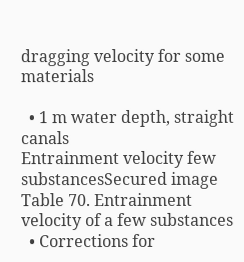dragging velocity for some materials

  • 1 m water depth, straight canals
Entrainment velocity few substancesSecured image
Table 70. Entrainment velocity of a few substances
  • Corrections for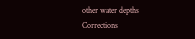other water depths
Corrections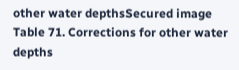other water depthsSecured image
Table 71. Corrections for other water depths